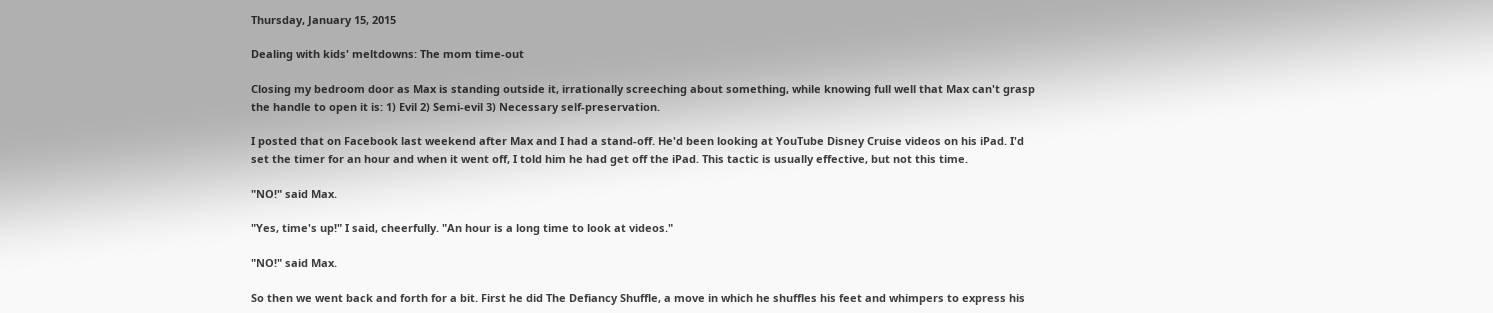Thursday, January 15, 2015

Dealing with kids' meltdowns: The mom time-out

Closing my bedroom door as Max is standing outside it, irrationally screeching about something, while knowing full well that Max can't grasp the handle to open it is: 1) Evil 2) Semi-evil 3) Necessary self-preservation.

I posted that on Facebook last weekend after Max and I had a stand-off. He'd been looking at YouTube Disney Cruise videos on his iPad. I'd set the timer for an hour and when it went off, I told him he had get off the iPad. This tactic is usually effective, but not this time.

"NO!" said Max.

"Yes, time's up!" I said, cheerfully. "An hour is a long time to look at videos."

"NO!" said Max.

So then we went back and forth for a bit. First he did The Defiancy Shuffle, a move in which he shuffles his feet and whimpers to express his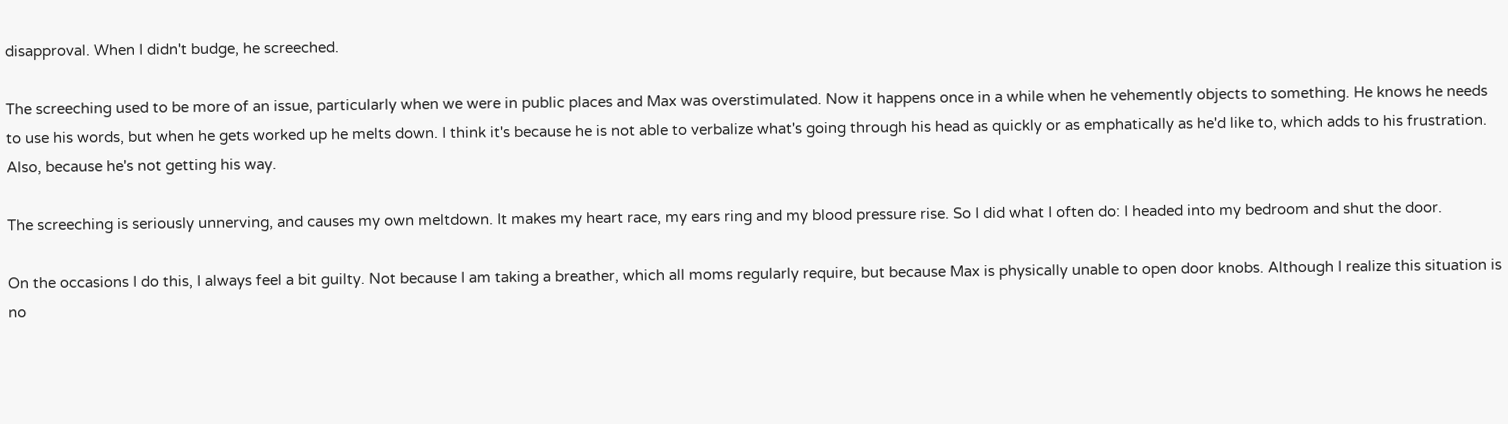disapproval. When I didn't budge, he screeched.

The screeching used to be more of an issue, particularly when we were in public places and Max was overstimulated. Now it happens once in a while when he vehemently objects to something. He knows he needs to use his words, but when he gets worked up he melts down. I think it's because he is not able to verbalize what's going through his head as quickly or as emphatically as he'd like to, which adds to his frustration. Also, because he's not getting his way.

The screeching is seriously unnerving, and causes my own meltdown. It makes my heart race, my ears ring and my blood pressure rise. So I did what I often do: I headed into my bedroom and shut the door.

On the occasions I do this, I always feel a bit guilty. Not because I am taking a breather, which all moms regularly require, but because Max is physically unable to open door knobs. Although I realize this situation is no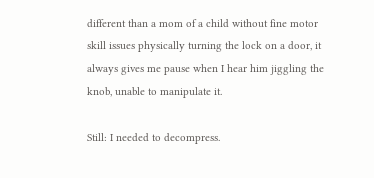different than a mom of a child without fine motor skill issues physically turning the lock on a door, it always gives me pause when I hear him jiggling the knob, unable to manipulate it.

Still: I needed to decompress.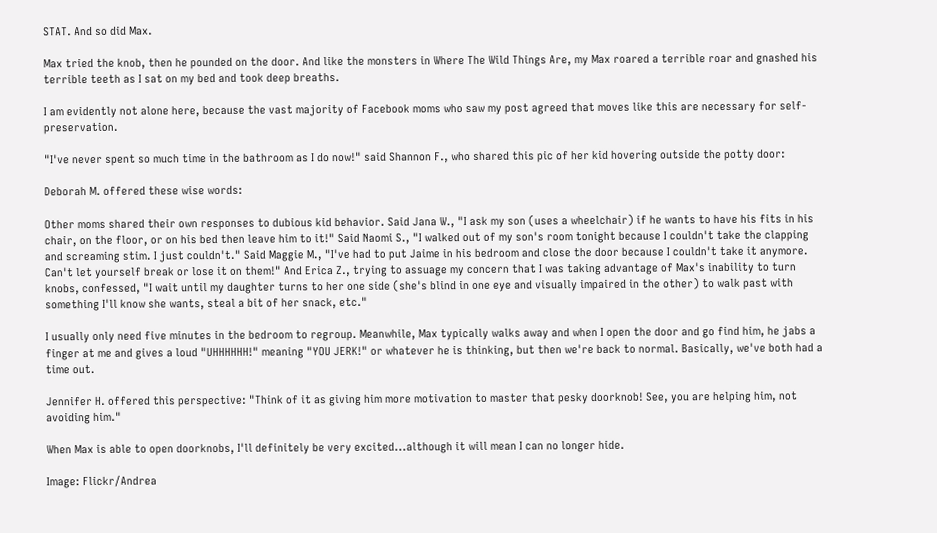STAT. And so did Max.

Max tried the knob, then he pounded on the door. And like the monsters in Where The Wild Things Are, my Max roared a terrible roar and gnashed his terrible teeth as I sat on my bed and took deep breaths.

I am evidently not alone here, because the vast majority of Facebook moms who saw my post agreed that moves like this are necessary for self-preservation.

"I've never spent so much time in the bathroom as I do now!" said Shannon F., who shared this pic of her kid hovering outside the potty door:

Deborah M. offered these wise words:

Other moms shared their own responses to dubious kid behavior. Said Jana W., "I ask my son (uses a wheelchair) if he wants to have his fits in his chair, on the floor, or on his bed then leave him to it!" Said Naomi S., "I walked out of my son's room tonight because I couldn't take the clapping and screaming stim. I just couldn't." Said Maggie M., "I've had to put Jaime in his bedroom and close the door because I couldn't take it anymore. Can't let yourself break or lose it on them!" And Erica Z., trying to assuage my concern that I was taking advantage of Max's inability to turn knobs, confessed, "I wait until my daughter turns to her one side (she's blind in one eye and visually impaired in the other) to walk past with something I'll know she wants, steal a bit of her snack, etc."

I usually only need five minutes in the bedroom to regroup. Meanwhile, Max typically walks away and when I open the door and go find him, he jabs a finger at me and gives a loud "UHHHHHH!" meaning "YOU JERK!" or whatever he is thinking, but then we're back to normal. Basically, we've both had a time out.

Jennifer H. offered this perspective: "Think of it as giving him more motivation to master that pesky doorknob! See, you are helping him, not avoiding him."

When Max is able to open doorknobs, I'll definitely be very excited...although it will mean I can no longer hide.

Image: Flickr/Andrea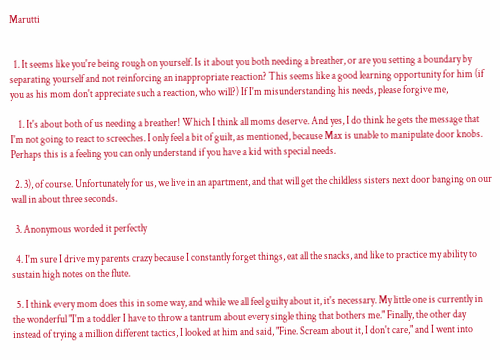Marutti


  1. It seems like you're being rough on yourself. Is it about you both needing a breather, or are you setting a boundary by separating yourself and not reinforcing an inappropriate reaction? This seems like a good learning opportunity for him (if you as his mom don't appreciate such a reaction, who will?) If I'm misunderstanding his needs, please forgive me,

    1. It's about both of us needing a breather! Which I think all moms deserve. And yes, I do think he gets the message that I'm not going to react to screeches. I only feel a bit of guilt, as mentioned, because Max is unable to manipulate door knobs. Perhaps this is a feeling you can only understand if you have a kid with special needs.

  2. 3), of course. Unfortunately for us, we live in an apartment, and that will get the childless sisters next door banging on our wall in about three seconds.

  3. Anonymous worded it perfectly

  4. I'm sure I drive my parents crazy because I constantly forget things, eat all the snacks, and like to practice my ability to sustain high notes on the flute.

  5. I think every mom does this in some way, and while we all feel guilty about it, it's necessary. My little one is currently in the wonderful "I'm a toddler I have to throw a tantrum about every single thing that bothers me." Finally, the other day instead of trying a million different tactics, I looked at him and said, "Fine. Scream about it, I don't care," and I went into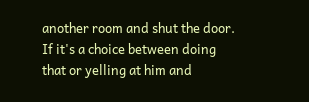another room and shut the door. If it's a choice between doing that or yelling at him and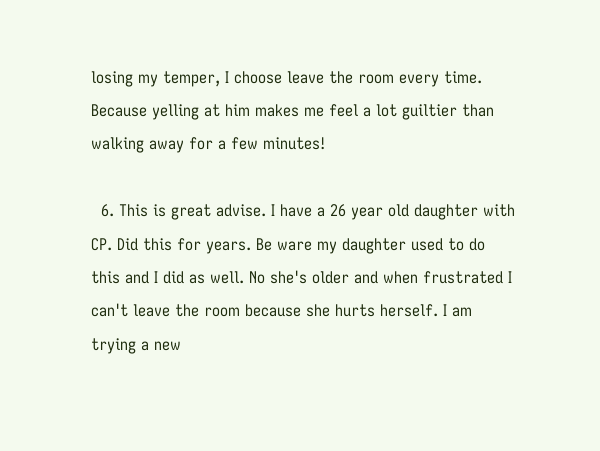losing my temper, I choose leave the room every time. Because yelling at him makes me feel a lot guiltier than walking away for a few minutes!

  6. This is great advise. I have a 26 year old daughter with CP. Did this for years. Be ware my daughter used to do this and I did as well. No she's older and when frustrated I can't leave the room because she hurts herself. I am trying a new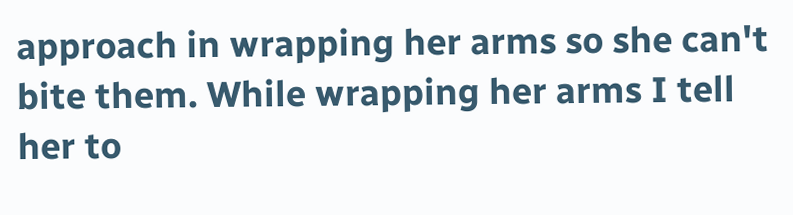approach in wrapping her arms so she can't bite them. While wrapping her arms I tell her to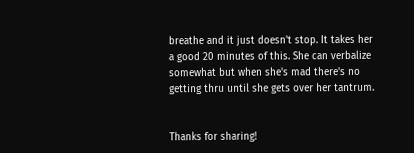breathe and it just doesn't stop. It takes her a good 20 minutes of this. She can verbalize somewhat but when she's mad there's no getting thru until she gets over her tantrum.


Thanks for sharing!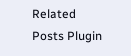Related Posts Plugin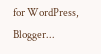for WordPress, Blogger...